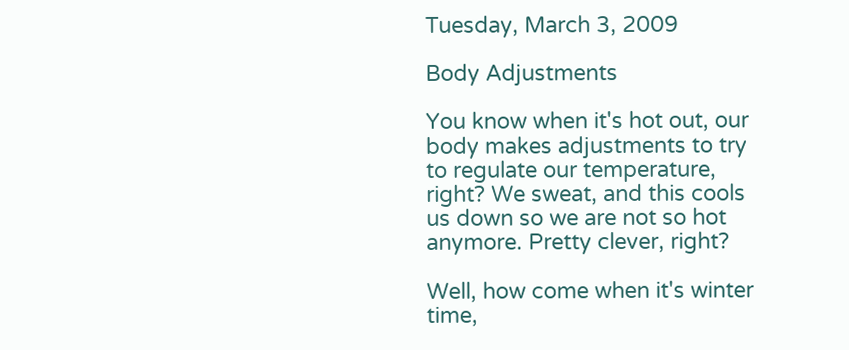Tuesday, March 3, 2009

Body Adjustments

You know when it's hot out, our body makes adjustments to try to regulate our temperature, right? We sweat, and this cools us down so we are not so hot anymore. Pretty clever, right?

Well, how come when it's winter time,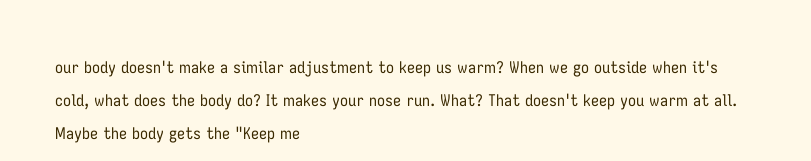our body doesn't make a similar adjustment to keep us warm? When we go outside when it's cold, what does the body do? It makes your nose run. What? That doesn't keep you warm at all. Maybe the body gets the "Keep me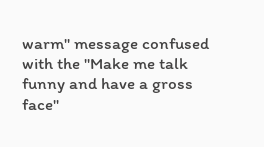warm" message confused with the "Make me talk funny and have a gross face"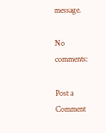message.

No comments:

Post a Comment